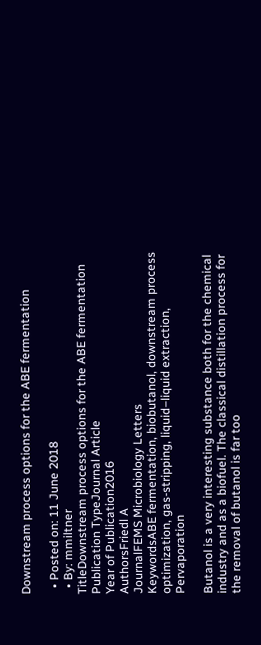Downstream process options for the ABE fermentation

  • Posted on: 11 June 2018
  • By: mmiltner
TitleDownstream process options for the ABE fermentation
Publication TypeJournal Article
Year of Publication2016
AuthorsFriedl A
JournalFEMS Microbiology Letters
KeywordsABE fermentation, biobutanol, downstream process optimization, gas-stripping, liquid–liquid extraction, Pervaporation

Butanol is a very interesting substance both for the chemical industry and as a biofuel. The classical distillation process for the removal of butanol is far too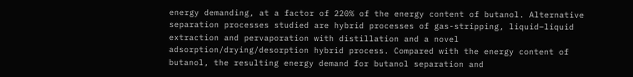energy demanding, at a factor of 220% of the energy content of butanol. Alternative separation processes studied are hybrid processes of gas-stripping, liquid–liquid extraction and pervaporation with distillation and a novel adsorption/drying/desorption hybrid process. Compared with the energy content of butanol, the resulting energy demand for butanol separation and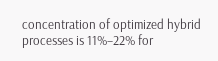concentration of optimized hybrid processes is 11%–22% for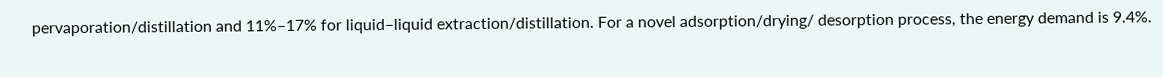pervaporation/distillation and 11%–17% for liquid–liquid extraction/distillation. For a novel adsorption/drying/ desorption process, the energy demand is 9.4%.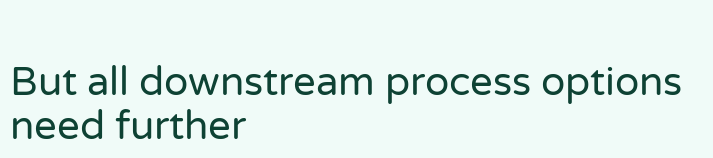But all downstream process options need further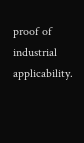proof of industrial applicability.